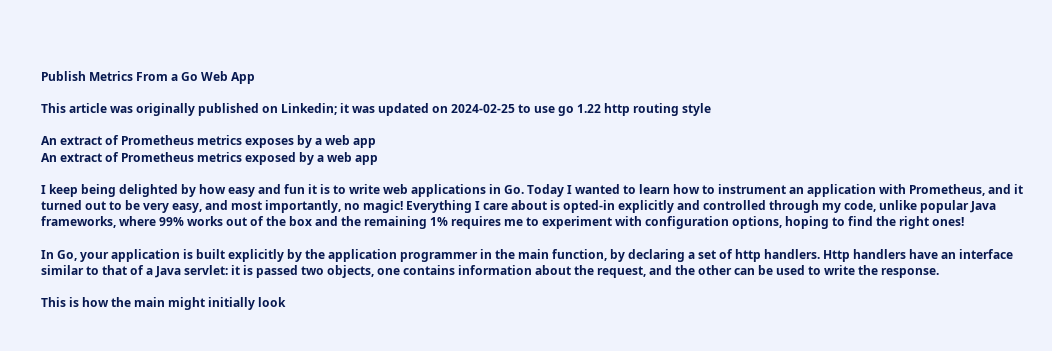Publish Metrics From a Go Web App

This article was originally published on Linkedin; it was updated on 2024-02-25 to use go 1.22 http routing style

An extract of Prometheus metrics exposes by a web app
An extract of Prometheus metrics exposed by a web app

I keep being delighted by how easy and fun it is to write web applications in Go. Today I wanted to learn how to instrument an application with Prometheus, and it turned out to be very easy, and most importantly, no magic! Everything I care about is opted-in explicitly and controlled through my code, unlike popular Java frameworks, where 99% works out of the box and the remaining 1% requires me to experiment with configuration options, hoping to find the right ones!

In Go, your application is built explicitly by the application programmer in the main function, by declaring a set of http handlers. Http handlers have an interface similar to that of a Java servlet: it is passed two objects, one contains information about the request, and the other can be used to write the response.

This is how the main might initially look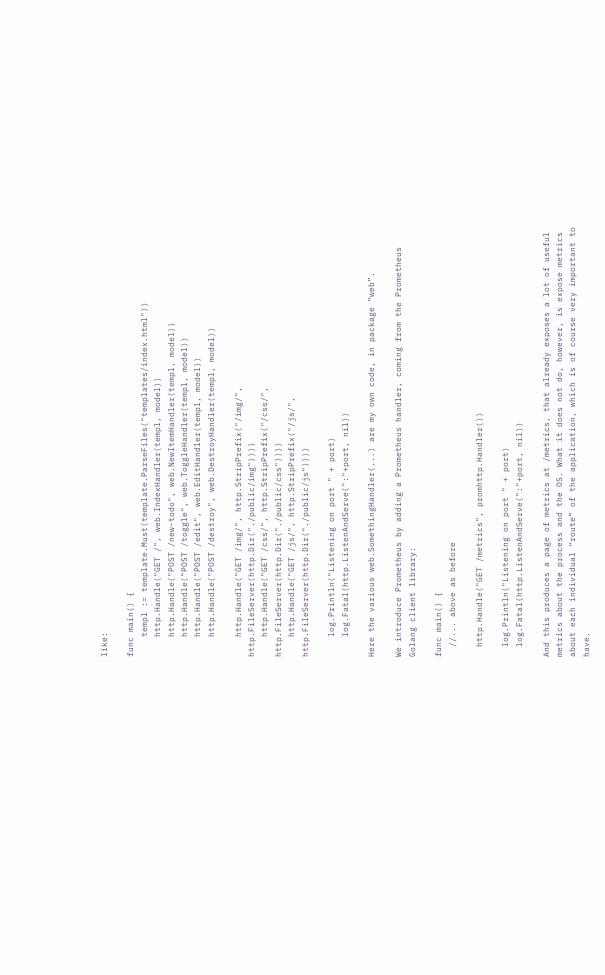like:

func main() {
    templ := template.Must(template.ParseFiles("templates/index.html"))
    http.Handle("GET /", web.IndexHandler(templ, model))
    http.Handle("POST /new-todo", web.NewItemHandler(templ, model))
    http.Handle("POST /toggle", web.ToggleHandler(templ, model))
    http.Handle("POST /edit", web.EditHandler(templ, model))
    http.Handle("POST /destroy", web.DestroyHandler(templ, model))

    http.Handle("GET /img/", http.StripPrefix("/img/", http.FileServer(http.Dir("./public/img"))))
    http.Handle("GET /css/", http.StripPrefix("/css/", http.FileServer(http.Dir("./public/css"))))
    http.Handle("GET /js/", http.StripPrefix("/js/", http.FileServer(http.Dir("./public/js"))))

    log.Println("Listening on port " + port)
    log.Fatal(http.ListenAndServe(":"+port, nil))

Here the various web.SomethingHandler(...) are my own code, in package “web”.

We introduce Prometheus by adding a Prometheus handler, coming from the Prometheus Golang client library:

func main() {
  //... above as before

  http.Handle("GET /metrics", promhttp.Handler())

  log.Println("Listening on port " + port)
  log.Fatal(http.ListenAndServe(":"+port, nil))

And this produces a page of metrics at /metrics, that already exposes a lot of useful metrics about the process and the OS. What it does not do, however, is expose metrics about each individual “route” of the application, which is of course very important to have.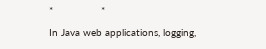*                *

In Java web applications, logging,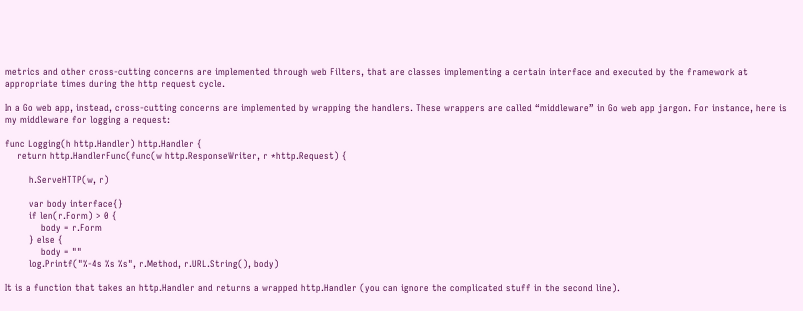metrics and other cross-cutting concerns are implemented through web Filters, that are classes implementing a certain interface and executed by the framework at appropriate times during the http request cycle.

In a Go web app, instead, cross-cutting concerns are implemented by wrapping the handlers. These wrappers are called “middleware” in Go web app jargon. For instance, here is my middleware for logging a request:

func Logging(h http.Handler) http.Handler {
    return http.HandlerFunc(func(w http.ResponseWriter, r *http.Request) {

        h.ServeHTTP(w, r)

        var body interface{}
        if len(r.Form) > 0 {
            body = r.Form
        } else {
            body = ""
        log.Printf("%-4s %s %s", r.Method, r.URL.String(), body)

It is a function that takes an http.Handler and returns a wrapped http.Handler (you can ignore the complicated stuff in the second line).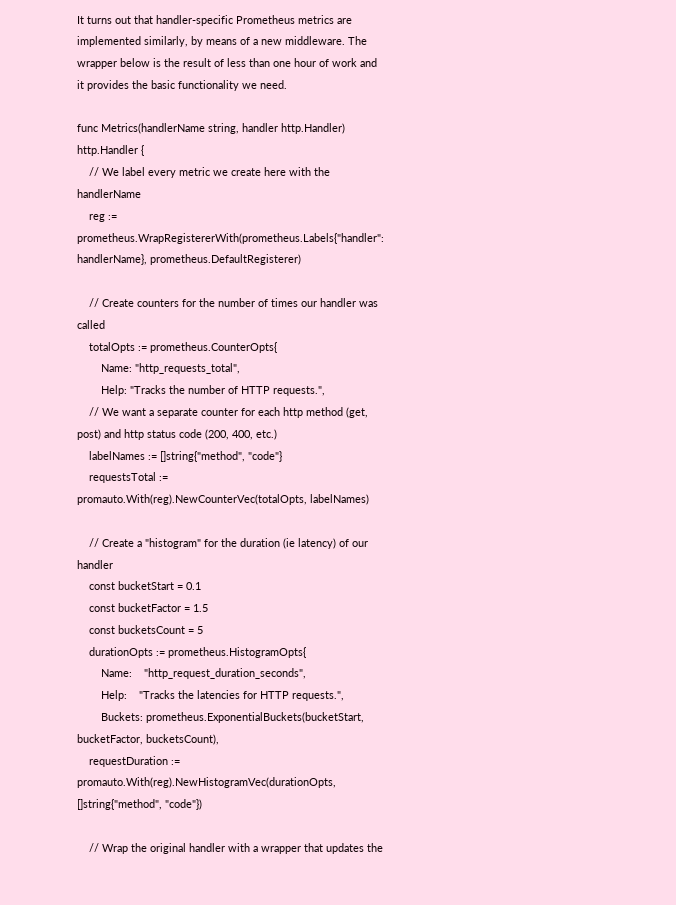It turns out that handler-specific Prometheus metrics are implemented similarly, by means of a new middleware. The wrapper below is the result of less than one hour of work and it provides the basic functionality we need.

func Metrics(handlerName string, handler http.Handler) http.Handler {
    // We label every metric we create here with the handlerName
    reg := prometheus.WrapRegistererWith(prometheus.Labels{"handler": handlerName}, prometheus.DefaultRegisterer)

    // Create counters for the number of times our handler was called
    totalOpts := prometheus.CounterOpts{
        Name: "http_requests_total",
        Help: "Tracks the number of HTTP requests.",
    // We want a separate counter for each http method (get, post) and http status code (200, 400, etc.)
    labelNames := []string{"method", "code"}
    requestsTotal := promauto.With(reg).NewCounterVec(totalOpts, labelNames)

    // Create a "histogram" for the duration (ie latency) of our handler
    const bucketStart = 0.1
    const bucketFactor = 1.5
    const bucketsCount = 5
    durationOpts := prometheus.HistogramOpts{
        Name:    "http_request_duration_seconds",
        Help:    "Tracks the latencies for HTTP requests.",
        Buckets: prometheus.ExponentialBuckets(bucketStart, bucketFactor, bucketsCount),
    requestDuration := promauto.With(reg).NewHistogramVec(durationOpts, []string{"method", "code"})

    // Wrap the original handler with a wrapper that updates the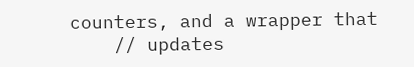counters, and a wrapper that
    // updates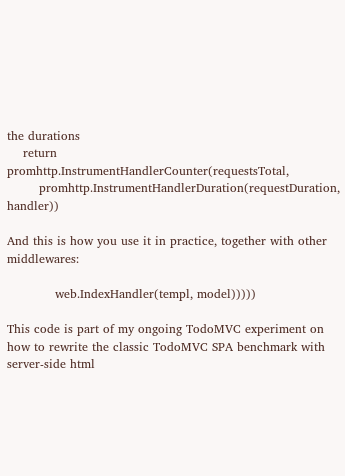the durations
    return promhttp.InstrumentHandlerCounter(requestsTotal,
        promhttp.InstrumentHandlerDuration(requestDuration, handler))

And this is how you use it in practice, together with other middlewares:

            web.IndexHandler(templ, model)))))

This code is part of my ongoing TodoMVC experiment on how to rewrite the classic TodoMVC SPA benchmark with server-side html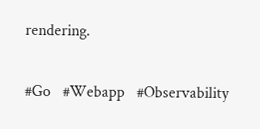rendering.

#Go   #Webapp   #Observability